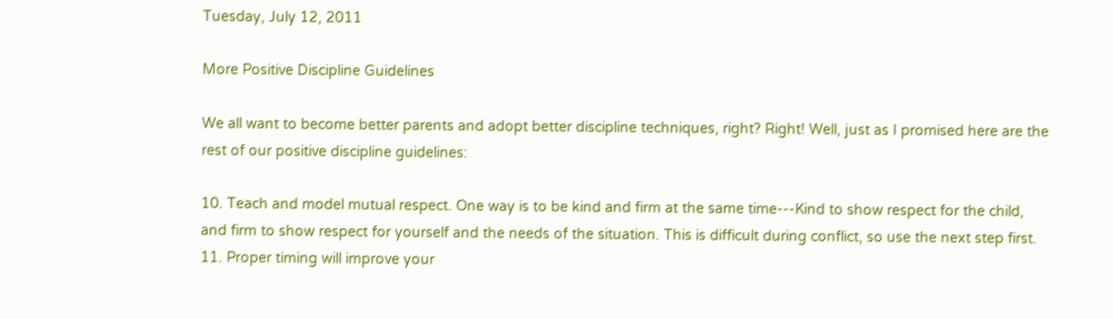Tuesday, July 12, 2011

More Positive Discipline Guidelines

We all want to become better parents and adopt better discipline techniques, right? Right! Well, just as I promised here are the rest of our positive discipline guidelines:

10. Teach and model mutual respect. One way is to be kind and firm at the same time---Kind to show respect for the child, and firm to show respect for yourself and the needs of the situation. This is difficult during conflict, so use the next step first.
11. Proper timing will improve your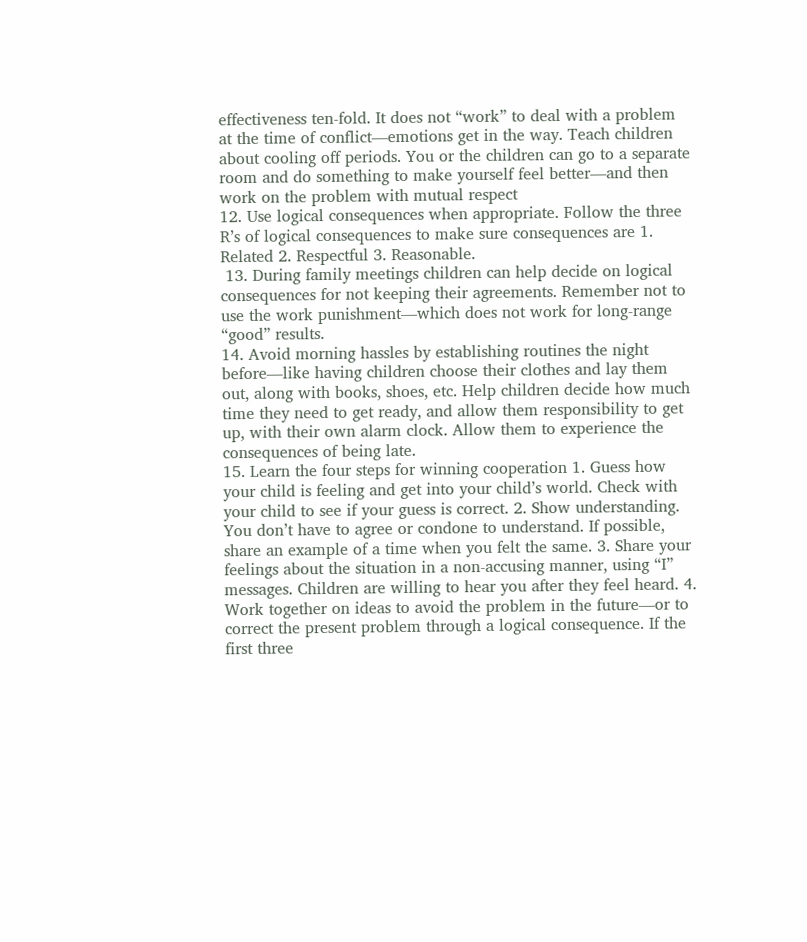effectiveness ten-fold. It does not “work” to deal with a problem at the time of conflict—emotions get in the way. Teach children about cooling off periods. You or the children can go to a separate room and do something to make yourself feel better—and then work on the problem with mutual respect
12. Use logical consequences when appropriate. Follow the three R’s of logical consequences to make sure consequences are 1. Related 2. Respectful 3. Reasonable.
 13. During family meetings children can help decide on logical consequences for not keeping their agreements. Remember not to use the work punishment—which does not work for long-range “good” results.
14. Avoid morning hassles by establishing routines the night before—like having children choose their clothes and lay them out, along with books, shoes, etc. Help children decide how much time they need to get ready, and allow them responsibility to get up, with their own alarm clock. Allow them to experience the consequences of being late.
15. Learn the four steps for winning cooperation 1. Guess how your child is feeling and get into your child’s world. Check with your child to see if your guess is correct. 2. Show understanding. You don’t have to agree or condone to understand. If possible, share an example of a time when you felt the same. 3. Share your feelings about the situation in a non-accusing manner, using “I” messages. Children are willing to hear you after they feel heard. 4. Work together on ideas to avoid the problem in the future—or to correct the present problem through a logical consequence. If the first three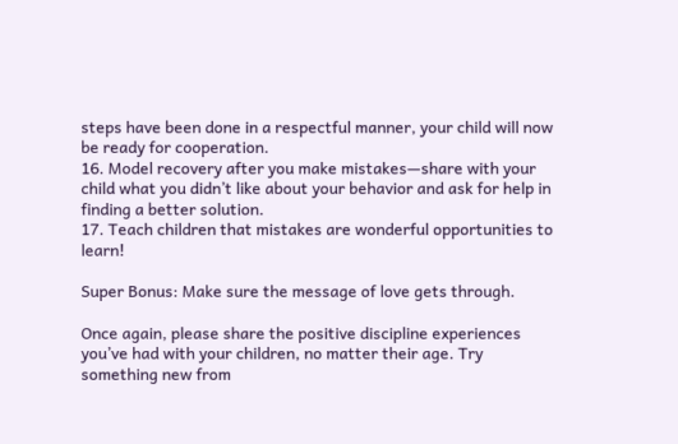steps have been done in a respectful manner, your child will now be ready for cooperation.
16. Model recovery after you make mistakes—share with your child what you didn’t like about your behavior and ask for help in finding a better solution.
17. Teach children that mistakes are wonderful opportunities to learn!

Super Bonus: Make sure the message of love gets through.

Once again, please share the positive discipline experiences you’ve had with your children, no matter their age. Try something new from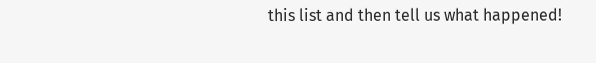this list and then tell us what happened!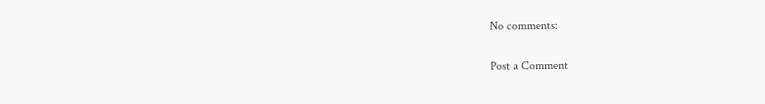No comments:

Post a Comment